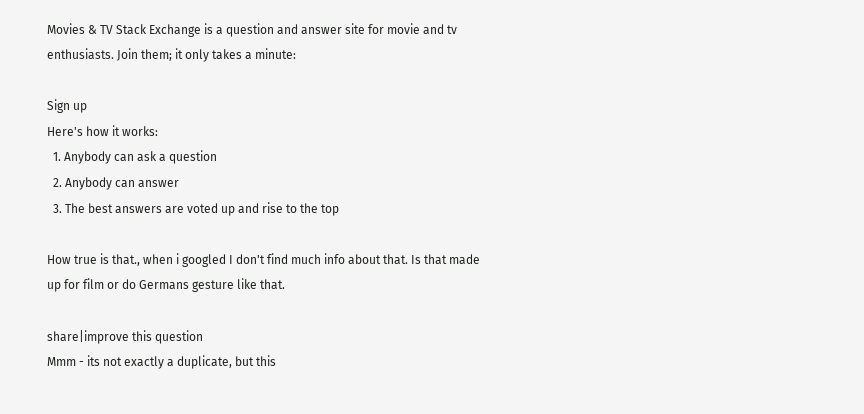Movies & TV Stack Exchange is a question and answer site for movie and tv enthusiasts. Join them; it only takes a minute:

Sign up
Here's how it works:
  1. Anybody can ask a question
  2. Anybody can answer
  3. The best answers are voted up and rise to the top

How true is that., when i googled I don't find much info about that. Is that made up for film or do Germans gesture like that.

share|improve this question
Mmm - its not exactly a duplicate, but this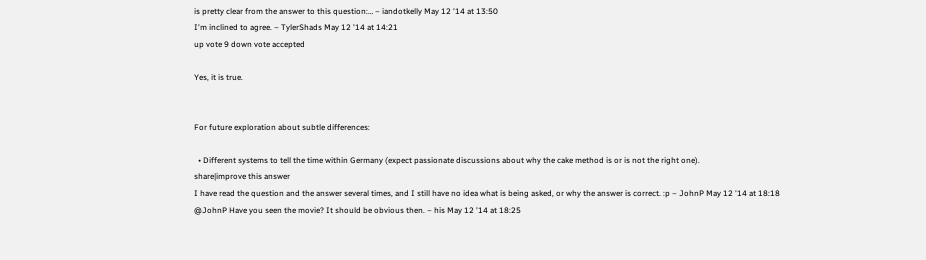is pretty clear from the answer to this question:… – iandotkelly May 12 '14 at 13:50
I'm inclined to agree. – TylerShads May 12 '14 at 14:21
up vote 9 down vote accepted

Yes, it is true.


For future exploration about subtle differences:

  • Different systems to tell the time within Germany (expect passionate discussions about why the cake method is or is not the right one).
share|improve this answer
I have read the question and the answer several times, and I still have no idea what is being asked, or why the answer is correct. :p – JohnP May 12 '14 at 18:18
@JohnP Have you seen the movie? It should be obvious then. – his May 12 '14 at 18:25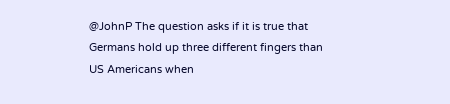@JohnP The question asks if it is true that Germans hold up three different fingers than US Americans when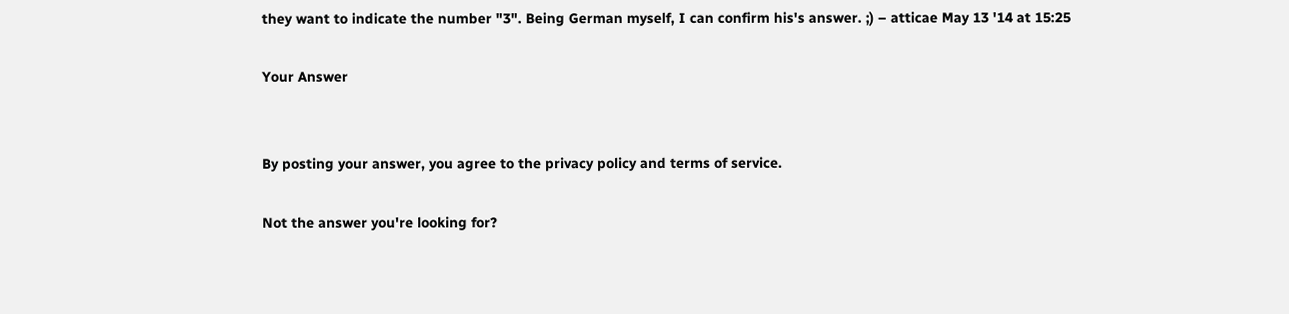they want to indicate the number "3". Being German myself, I can confirm his's answer. ;) – atticae May 13 '14 at 15:25

Your Answer


By posting your answer, you agree to the privacy policy and terms of service.

Not the answer you're looking for?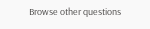Browse other questions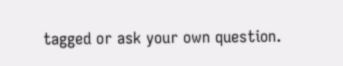tagged or ask your own question.